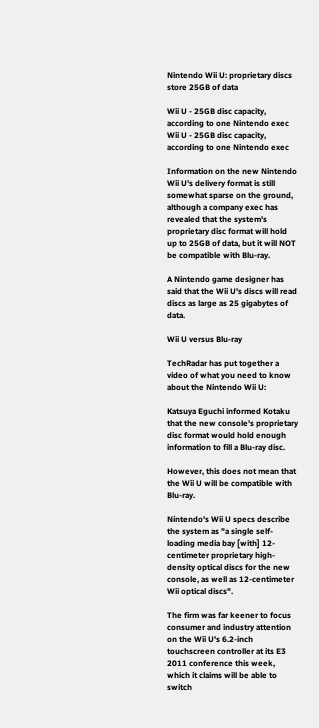Nintendo Wii U: proprietary discs store 25GB of data

Wii U - 25GB disc capacity, according to one Nintendo exec
Wii U - 25GB disc capacity, according to one Nintendo exec

Information on the new Nintendo Wii U's delivery format is still somewhat sparse on the ground, although a company exec has revealed that the system's proprietary disc format will hold up to 25GB of data, but it will NOT be compatible with Blu-ray.

A Nintendo game designer has said that the Wii U's discs will read discs as large as 25 gigabytes of data.

Wii U versus Blu-ray

TechRadar has put together a video of what you need to know about the Nintendo Wii U:

Katsuya Eguchi informed Kotaku that the new console's proprietary disc format would hold enough information to fill a Blu-ray disc.

However, this does not mean that the Wii U will be compatible with Blu-ray.

Nintendo's Wii U specs describe the system as "a single self-loading media bay [with] 12-centimeter proprietary high-density optical discs for the new console, as well as 12-centimeter Wii optical discs".

The firm was far keener to focus consumer and industry attention on the Wii U's 6.2-inch touchscreen controller at its E3 2011 conference this week, which it claims will be able to switch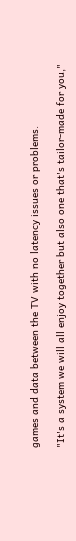games and data between the TV with no latency issues or problems.

"It's a system we will all enjoy together but also one that's tailor-made for you,"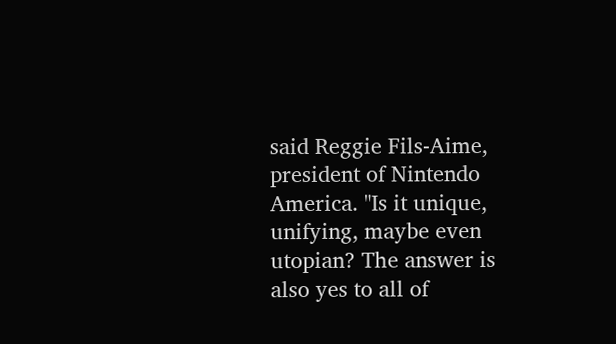said Reggie Fils-Aime, president of Nintendo America. "Is it unique, unifying, maybe even utopian? The answer is also yes to all of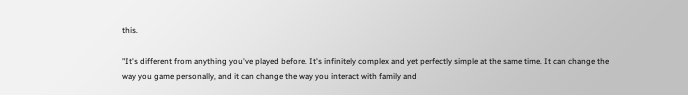this.

"It's different from anything you've played before. It's infinitely complex and yet perfectly simple at the same time. It can change the way you game personally, and it can change the way you interact with family and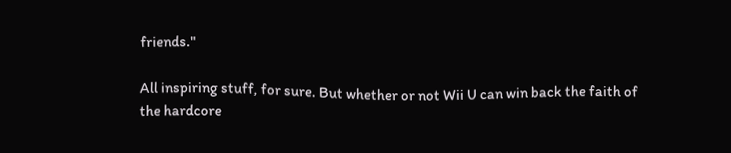friends."

All inspiring stuff, for sure. But whether or not Wii U can win back the faith of the hardcore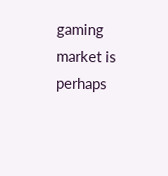gaming market is perhaps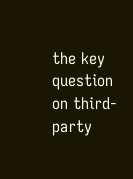the key question on third-party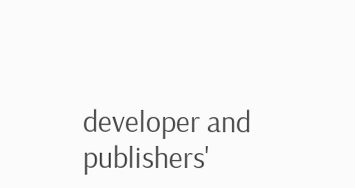developer and publishers'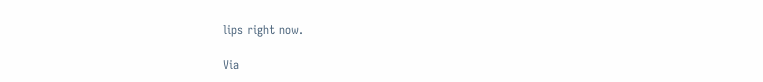lips right now.

Via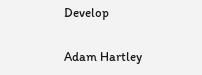Develop

Adam Hartley